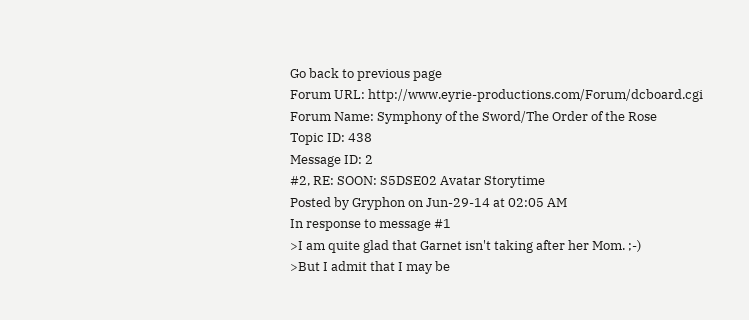Go back to previous page
Forum URL: http://www.eyrie-productions.com/Forum/dcboard.cgi
Forum Name: Symphony of the Sword/The Order of the Rose
Topic ID: 438
Message ID: 2
#2, RE: SOON: S5DSE02 Avatar Storytime
Posted by Gryphon on Jun-29-14 at 02:05 AM
In response to message #1
>I am quite glad that Garnet isn't taking after her Mom. ;-)
>But I admit that I may be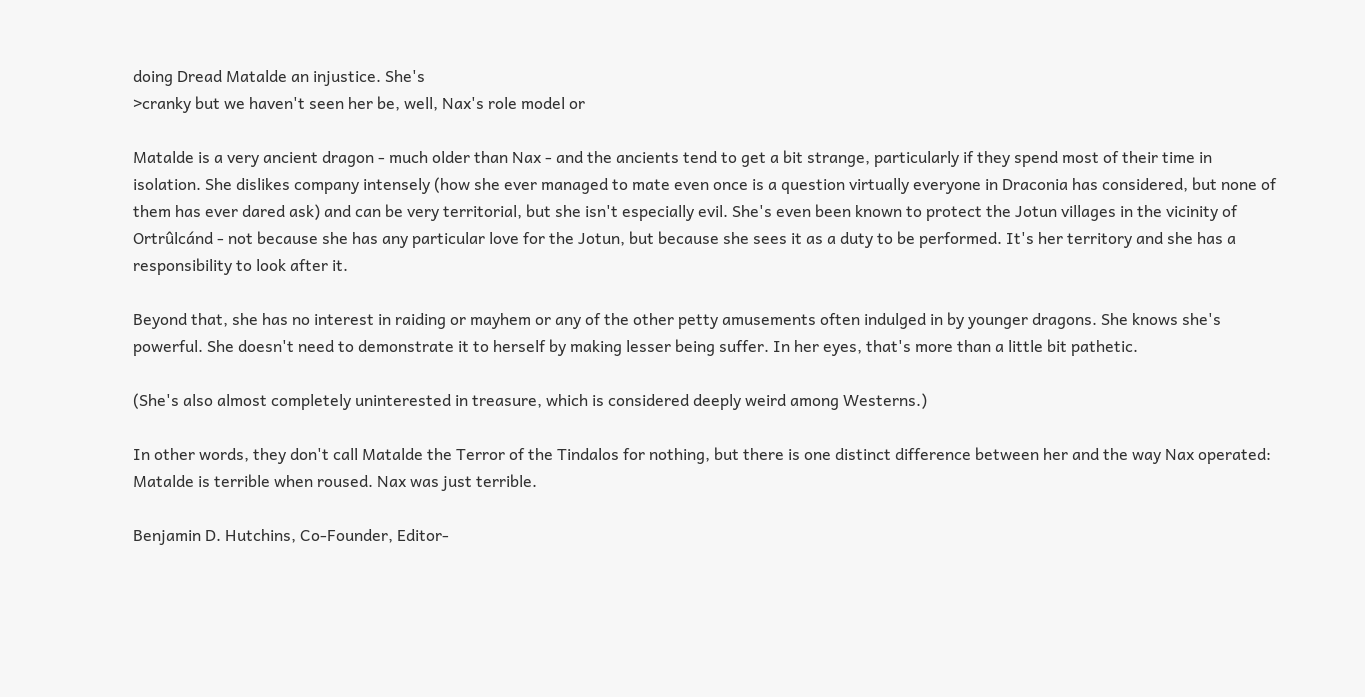doing Dread Matalde an injustice. She's
>cranky but we haven't seen her be, well, Nax's role model or

Matalde is a very ancient dragon - much older than Nax - and the ancients tend to get a bit strange, particularly if they spend most of their time in isolation. She dislikes company intensely (how she ever managed to mate even once is a question virtually everyone in Draconia has considered, but none of them has ever dared ask) and can be very territorial, but she isn't especially evil. She's even been known to protect the Jotun villages in the vicinity of Ortrûlcánd - not because she has any particular love for the Jotun, but because she sees it as a duty to be performed. It's her territory and she has a responsibility to look after it.

Beyond that, she has no interest in raiding or mayhem or any of the other petty amusements often indulged in by younger dragons. She knows she's powerful. She doesn't need to demonstrate it to herself by making lesser being suffer. In her eyes, that's more than a little bit pathetic.

(She's also almost completely uninterested in treasure, which is considered deeply weird among Westerns.)

In other words, they don't call Matalde the Terror of the Tindalos for nothing, but there is one distinct difference between her and the way Nax operated: Matalde is terrible when roused. Nax was just terrible.

Benjamin D. Hutchins, Co-Founder, Editor-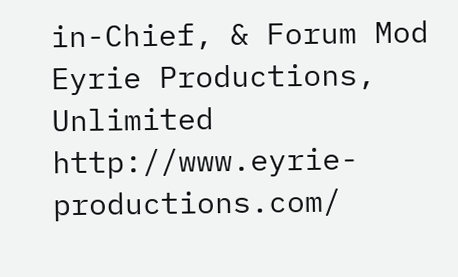in-Chief, & Forum Mod
Eyrie Productions, Unlimited http://www.eyrie-productions.com/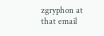zgryphon at that email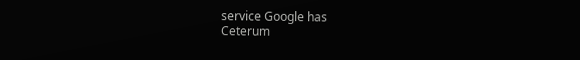service Google has
Ceterum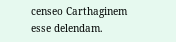censeo Carthaginem esse delendam.